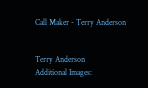Call Maker - Terry Anderson


Terry Anderson
Additional Images: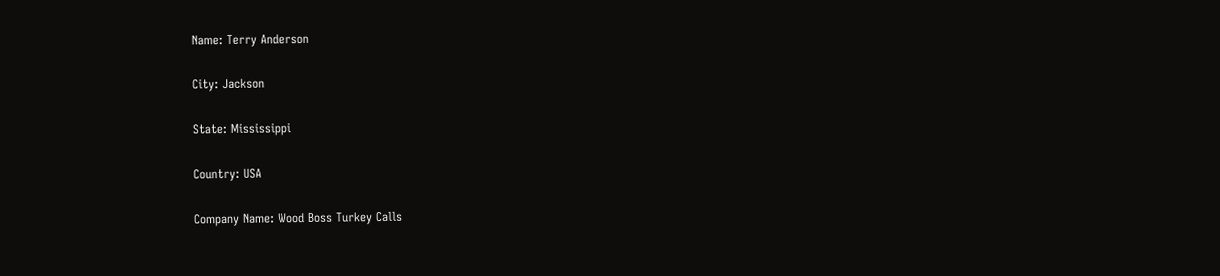Name: Terry Anderson

City: Jackson

State: Mississippi

Country: USA

Company Name: Wood Boss Turkey Calls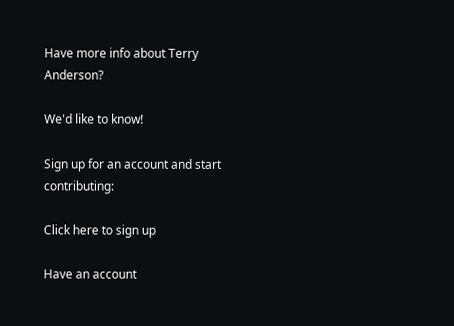Have more info about Terry Anderson?

We'd like to know!

Sign up for an account and start contributing:

Click here to sign up

Have an account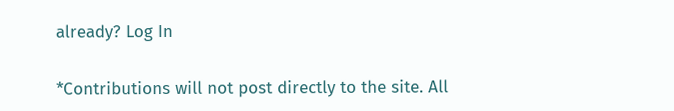already? Log In

*Contributions will not post directly to the site. All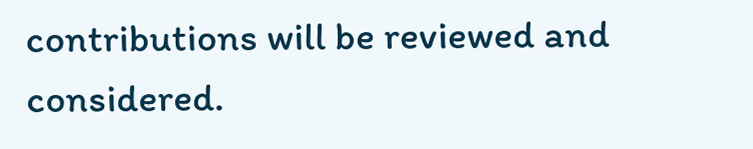contributions will be reviewed and considered.